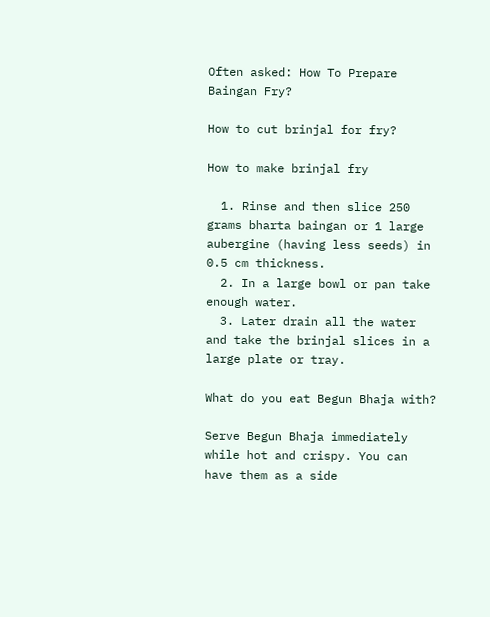Often asked: How To Prepare Baingan Fry?

How to cut brinjal for fry?

How to make brinjal fry

  1. Rinse and then slice 250 grams bharta baingan or 1 large aubergine (having less seeds) in 0.5 cm thickness.
  2. In a large bowl or pan take enough water.
  3. Later drain all the water and take the brinjal slices in a large plate or tray.

What do you eat Begun Bhaja with?

Serve Begun Bhaja immediately while hot and crispy. You can have them as a side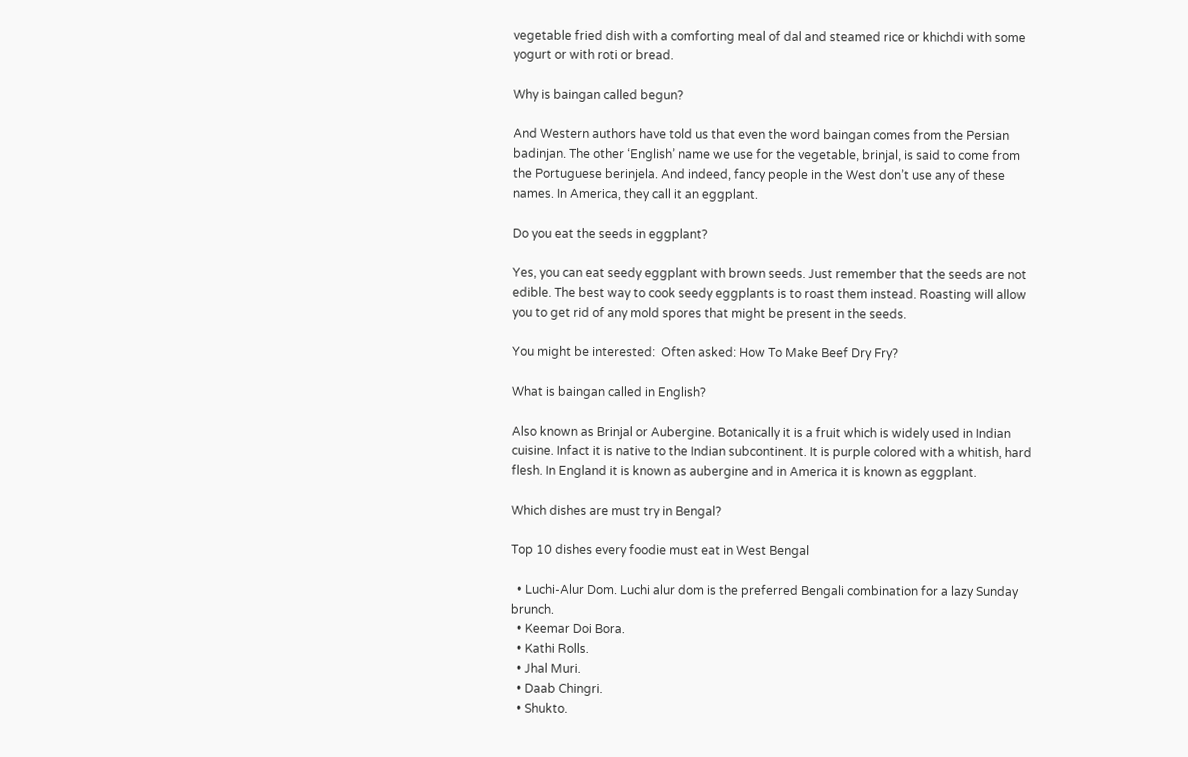vegetable fried dish with a comforting meal of dal and steamed rice or khichdi with some yogurt or with roti or bread.

Why is baingan called begun?

And Western authors have told us that even the word baingan comes from the Persian badinjan. The other ‘English’ name we use for the vegetable, brinjal, is said to come from the Portuguese berinjela. And indeed, fancy people in the West don’t use any of these names. In America, they call it an eggplant.

Do you eat the seeds in eggplant?

Yes, you can eat seedy eggplant with brown seeds. Just remember that the seeds are not edible. The best way to cook seedy eggplants is to roast them instead. Roasting will allow you to get rid of any mold spores that might be present in the seeds.

You might be interested:  Often asked: How To Make Beef Dry Fry?

What is baingan called in English?

Also known as Brinjal or Aubergine. Botanically it is a fruit which is widely used in Indian cuisine. Infact it is native to the Indian subcontinent. It is purple colored with a whitish, hard flesh. In England it is known as aubergine and in America it is known as eggplant.

Which dishes are must try in Bengal?

Top 10 dishes every foodie must eat in West Bengal

  • Luchi-Alur Dom. Luchi alur dom is the preferred Bengali combination for a lazy Sunday brunch.
  • Keemar Doi Bora.
  • Kathi Rolls.
  • Jhal Muri.
  • Daab Chingri.
  • Shukto.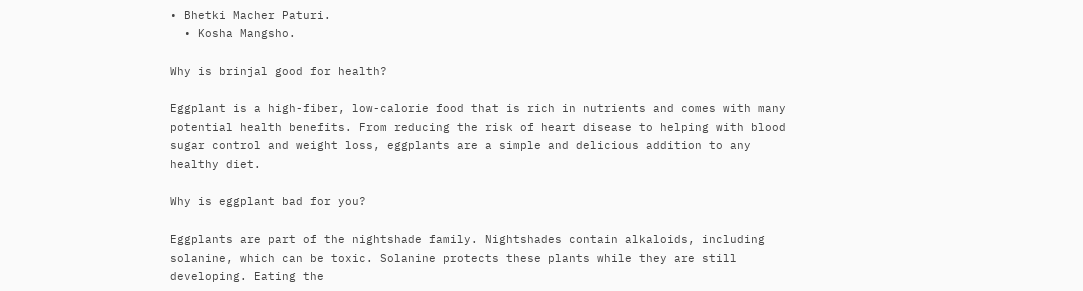• Bhetki Macher Paturi.
  • Kosha Mangsho.

Why is brinjal good for health?

Eggplant is a high-fiber, low-calorie food that is rich in nutrients and comes with many potential health benefits. From reducing the risk of heart disease to helping with blood sugar control and weight loss, eggplants are a simple and delicious addition to any healthy diet.

Why is eggplant bad for you?

Eggplants are part of the nightshade family. Nightshades contain alkaloids, including solanine, which can be toxic. Solanine protects these plants while they are still developing. Eating the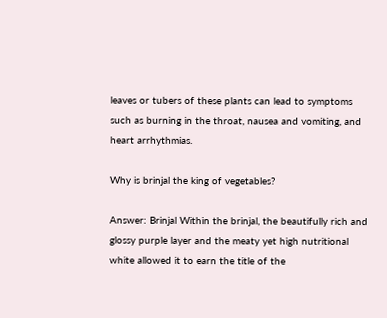leaves or tubers of these plants can lead to symptoms such as burning in the throat, nausea and vomiting, and heart arrhythmias.

Why is brinjal the king of vegetables?

Answer: Brinjal Within the brinjal, the beautifully rich and glossy purple layer and the meaty yet high nutritional white allowed it to earn the title of the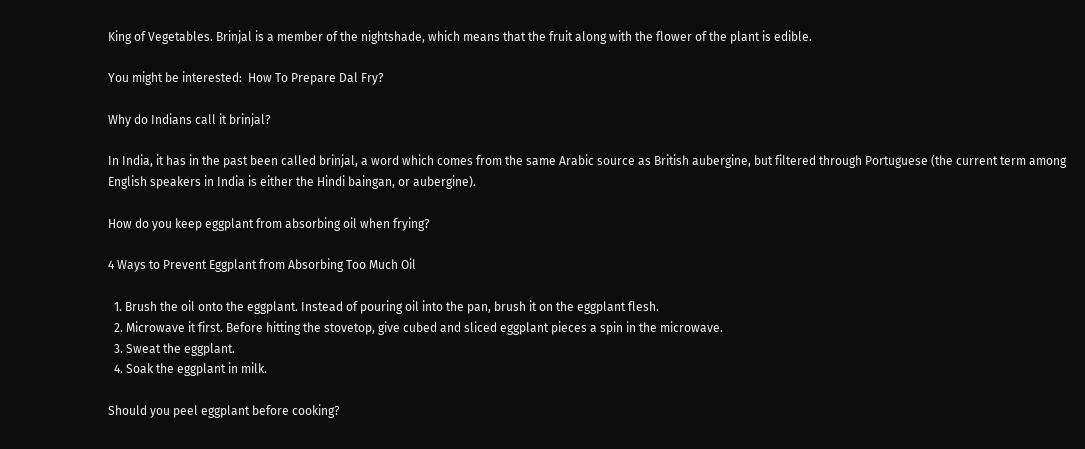King of Vegetables. Brinjal is a member of the nightshade, which means that the fruit along with the flower of the plant is edible.

You might be interested:  How To Prepare Dal Fry?

Why do Indians call it brinjal?

In India, it has in the past been called brinjal, a word which comes from the same Arabic source as British aubergine, but filtered through Portuguese (the current term among English speakers in India is either the Hindi baingan, or aubergine).

How do you keep eggplant from absorbing oil when frying?

4 Ways to Prevent Eggplant from Absorbing Too Much Oil

  1. Brush the oil onto the eggplant. Instead of pouring oil into the pan, brush it on the eggplant flesh.
  2. Microwave it first. Before hitting the stovetop, give cubed and sliced eggplant pieces a spin in the microwave.
  3. Sweat the eggplant.
  4. Soak the eggplant in milk.

Should you peel eggplant before cooking?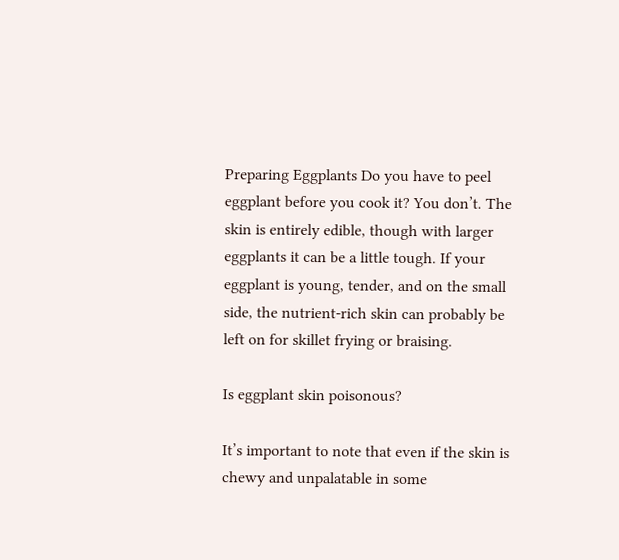Preparing Eggplants Do you have to peel eggplant before you cook it? You don’t. The skin is entirely edible, though with larger eggplants it can be a little tough. If your eggplant is young, tender, and on the small side, the nutrient-rich skin can probably be left on for skillet frying or braising.

Is eggplant skin poisonous?

It’s important to note that even if the skin is chewy and unpalatable in some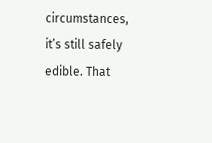circumstances, it’s still safely edible. That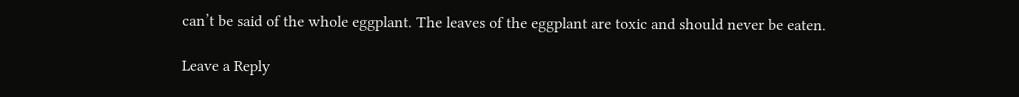can’t be said of the whole eggplant. The leaves of the eggplant are toxic and should never be eaten.

Leave a Reply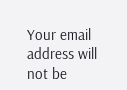Your email address will not be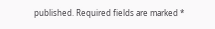published. Required fields are marked *